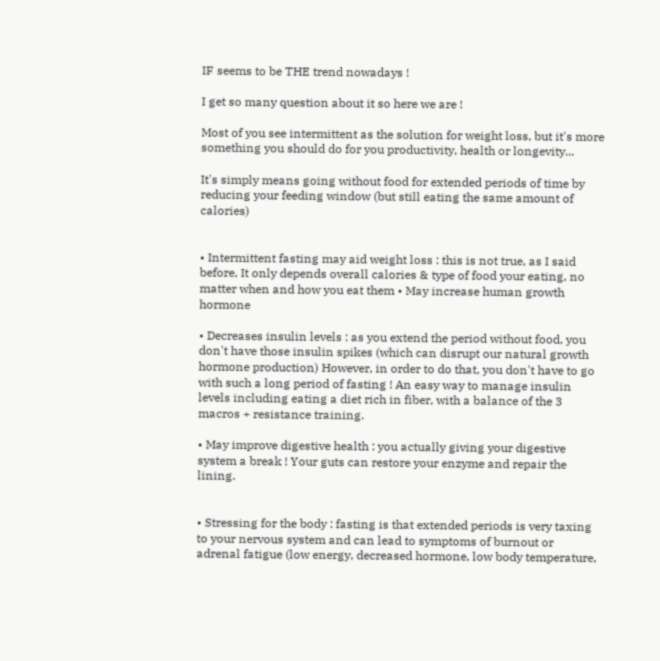IF seems to be THE trend nowadays !

I get so many question about it so here we are !

Most of you see intermittent as the solution for weight loss, but it's more something you should do for you productivity, health or longevity...

It's simply means going without food for extended periods of time by reducing your feeding window (but still eating the same amount of calories)


• Intermittent fasting may aid weight loss : this is not true, as I said before, It only depends overall calories & type of food your eating, no matter when and how you eat them • May increase human growth hormone

• Decreases insulin levels : as you extend the period without food, you don't have those insulin spikes (which can disrupt our natural growth hormone production) However, in order to do that, you don't have to go with such a long period of fasting ! An easy way to manage insulin levels including eating a diet rich in fiber, with a balance of the 3 macros + resistance training.

• May improve digestive health : you actually giving your digestive system a break ! Your guts can restore your enzyme and repair the lining.


• Stressing for the body : fasting is that extended periods is very taxing to your nervous system and can lead to symptoms of burnout or adrenal fatigue (low energy, decreased hormone, low body temperature,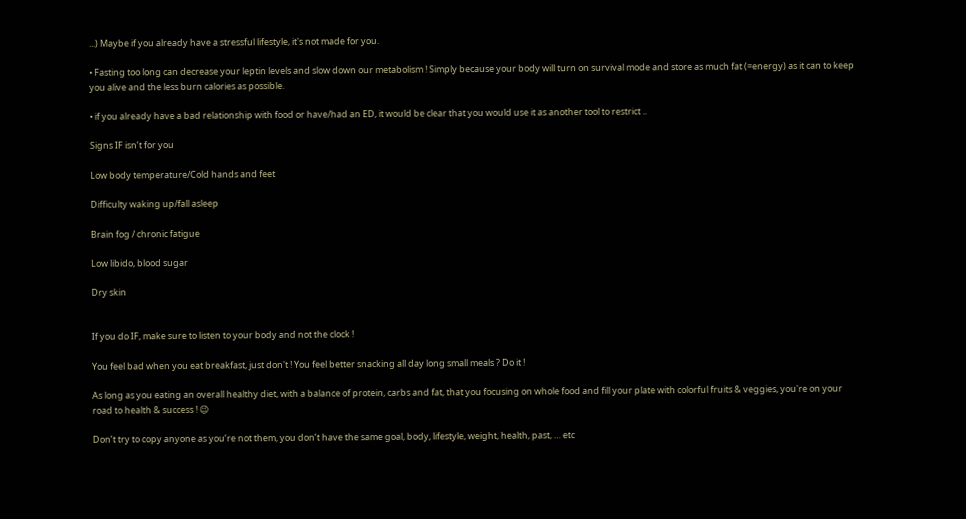...) Maybe if you already have a stressful lifestyle, it's not made for you.

• Fasting too long can decrease your leptin levels and slow down our metabolism ! Simply because your body will turn on survival mode and store as much fat (=energy) as it can to keep you alive and the less burn calories as possible.

• if you already have a bad relationship with food or have/had an ED, it would be clear that you would use it as another tool to restrict ..

Signs IF isn’t for you

Low body temperature/Cold hands and feet

Difficulty waking up/fall asleep

Brain fog / chronic fatigue

Low libido, blood sugar

Dry skin


If you do IF, make sure to listen to your body and not the clock !

You feel bad when you eat breakfast, just don't ! You feel better snacking all day long small meals ? Do it !

As long as you eating an overall healthy diet, with a balance of protein, carbs and fat, that you focusing on whole food and fill your plate with colorful fruits & veggies, you're on your road to health & success ! 😉

Don’t try to copy anyone as you’re not them, you don’t have the same goal, body, lifestyle, weight, health, past, … etc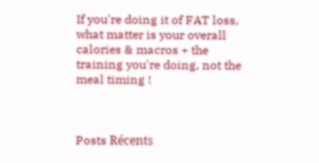If you're doing it of FAT loss, what matter is your overall calories & macros + the training you're doing, not the meal timing !



Posts Récents